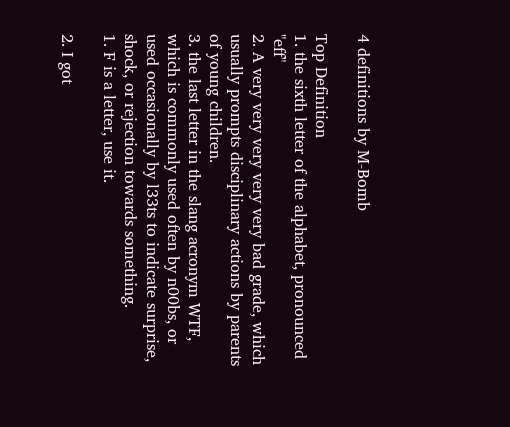4 definitions by M-Bomb

Top Definition
1. the sixth letter of the alphabet, pronounced "eff"
2. A very very very very very bad grade, which usually prompts disciplinary actions by parents of young children.
3. the last letter in the slang acronym WTF, which is commonly used often by n00bs, or used occasionally by l33ts to indicate surprise, shock, or rejection towards something.
1. F is a letter, use it.

2. I got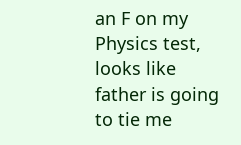an F on my Physics test, looks like father is going to tie me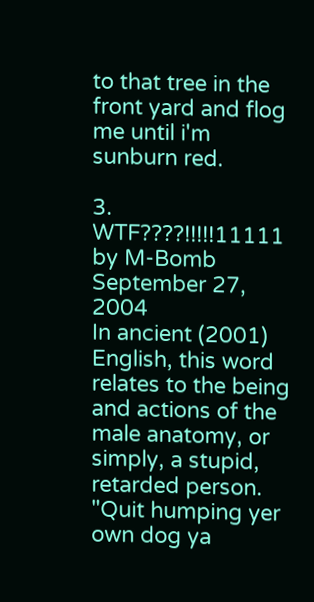to that tree in the front yard and flog me until i'm sunburn red.

3. WTF????!!!!!11111
by M-Bomb September 27, 2004
In ancient (2001) English, this word relates to the being and actions of the male anatomy, or simply, a stupid, retarded person.
"Quit humping yer own dog ya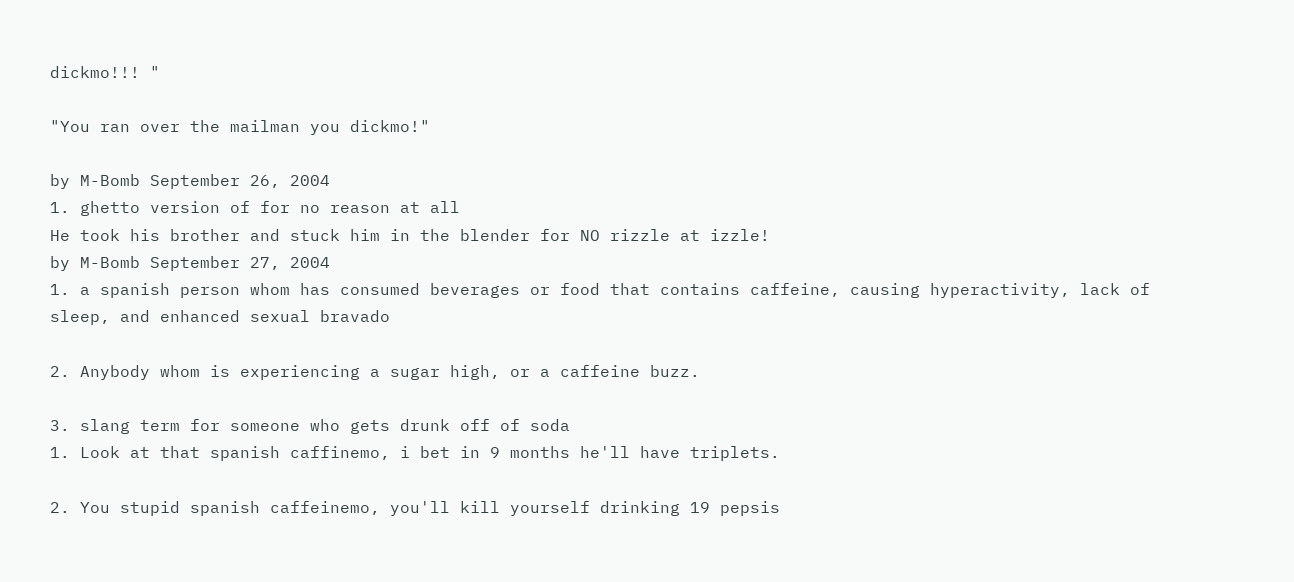dickmo!!! "

"You ran over the mailman you dickmo!"

by M-Bomb September 26, 2004
1. ghetto version of for no reason at all
He took his brother and stuck him in the blender for NO rizzle at izzle!
by M-Bomb September 27, 2004
1. a spanish person whom has consumed beverages or food that contains caffeine, causing hyperactivity, lack of sleep, and enhanced sexual bravado

2. Anybody whom is experiencing a sugar high, or a caffeine buzz.

3. slang term for someone who gets drunk off of soda
1. Look at that spanish caffinemo, i bet in 9 months he'll have triplets.

2. You stupid spanish caffeinemo, you'll kill yourself drinking 19 pepsis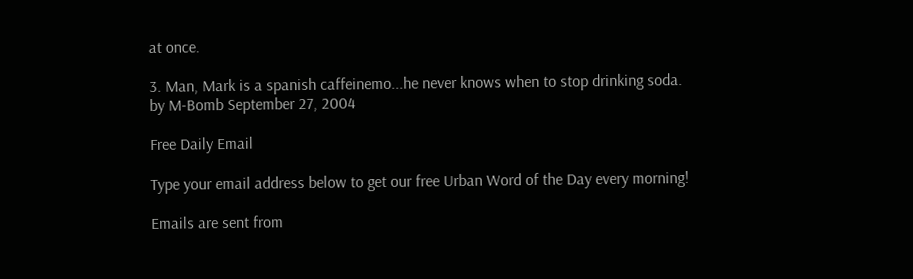at once.

3. Man, Mark is a spanish caffeinemo...he never knows when to stop drinking soda.
by M-Bomb September 27, 2004

Free Daily Email

Type your email address below to get our free Urban Word of the Day every morning!

Emails are sent from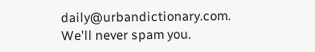daily@urbandictionary.com. We'll never spam you.